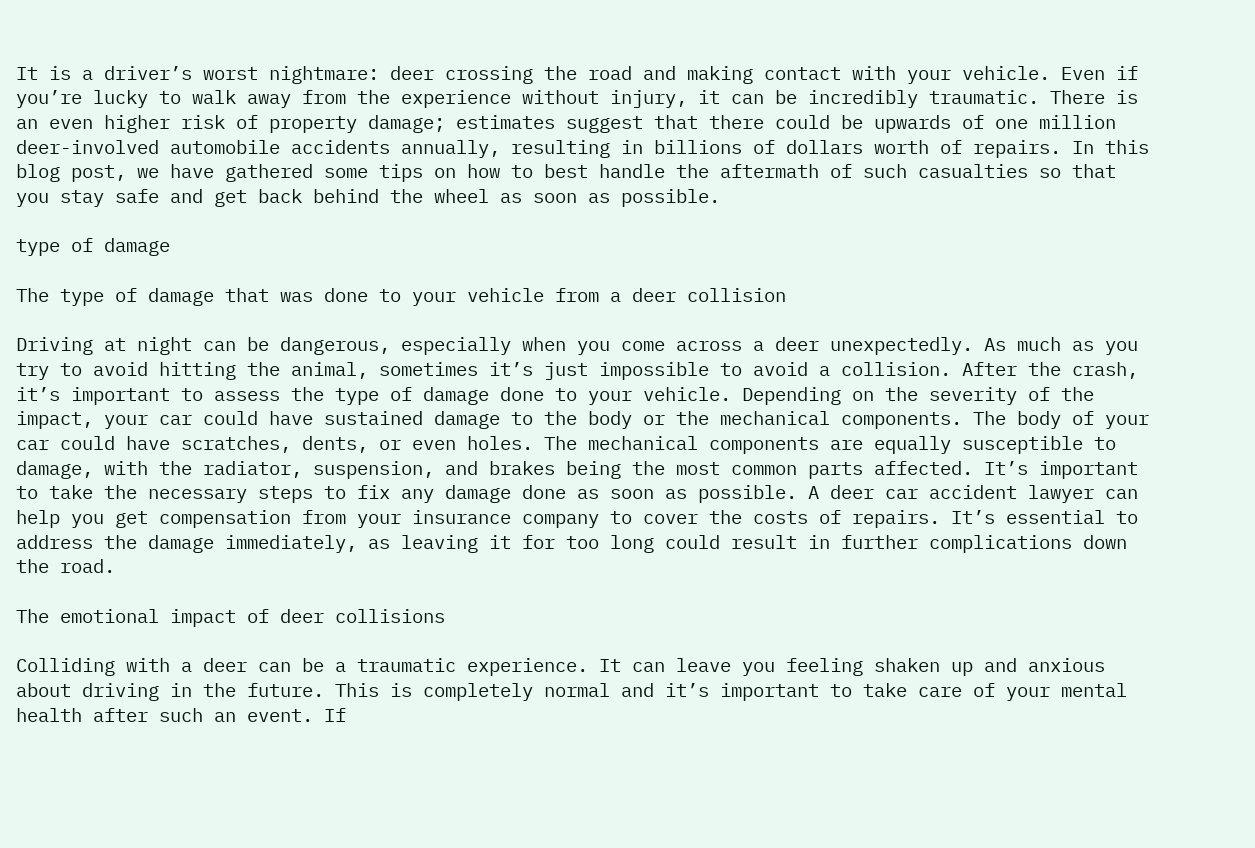It is a driver’s worst nightmare: deer crossing the road and making contact with your vehicle. Even if you’re lucky to walk away from the experience without injury, it can be incredibly traumatic. There is an even higher risk of property damage; estimates suggest that there could be upwards of one million deer-involved automobile accidents annually, resulting in billions of dollars worth of repairs. In this blog post, we have gathered some tips on how to best handle the aftermath of such casualties so that you stay safe and get back behind the wheel as soon as possible.

type of damage

The type of damage that was done to your vehicle from a deer collision

Driving at night can be dangerous, especially when you come across a deer unexpectedly. As much as you try to avoid hitting the animal, sometimes it’s just impossible to avoid a collision. After the crash, it’s important to assess the type of damage done to your vehicle. Depending on the severity of the impact, your car could have sustained damage to the body or the mechanical components. The body of your car could have scratches, dents, or even holes. The mechanical components are equally susceptible to damage, with the radiator, suspension, and brakes being the most common parts affected. It’s important to take the necessary steps to fix any damage done as soon as possible. A deer car accident lawyer can help you get compensation from your insurance company to cover the costs of repairs. It’s essential to address the damage immediately, as leaving it for too long could result in further complications down the road.

The emotional impact of deer collisions

Colliding with a deer can be a traumatic experience. It can leave you feeling shaken up and anxious about driving in the future. This is completely normal and it’s important to take care of your mental health after such an event. If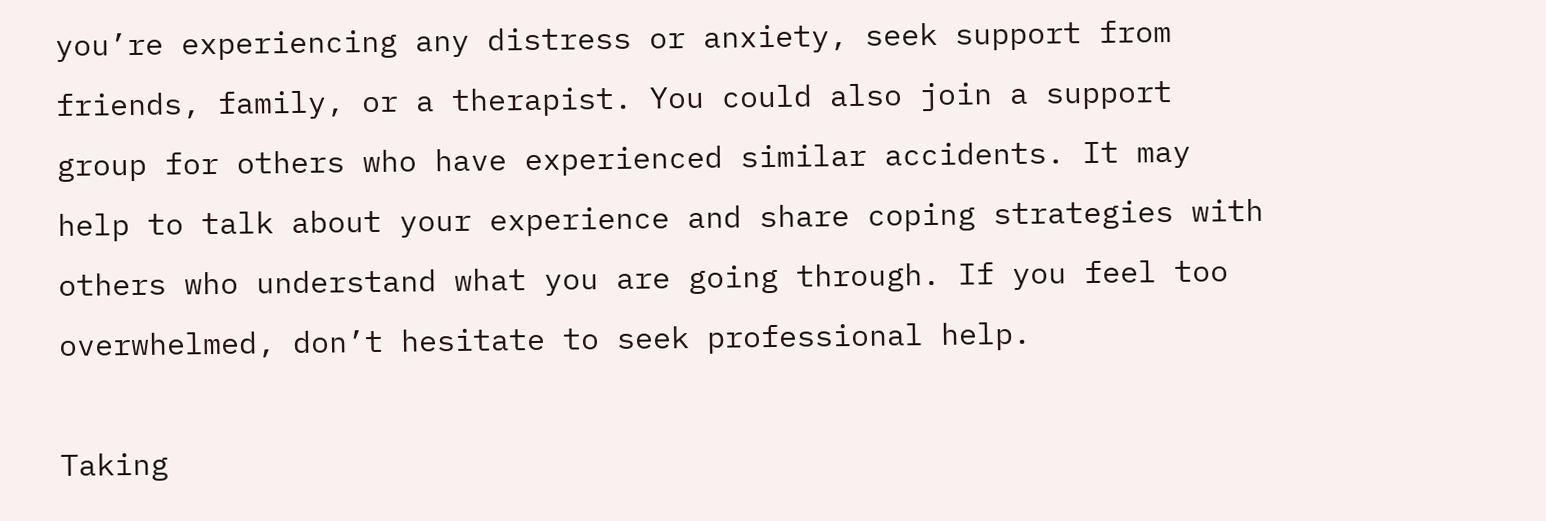you’re experiencing any distress or anxiety, seek support from friends, family, or a therapist. You could also join a support group for others who have experienced similar accidents. It may help to talk about your experience and share coping strategies with others who understand what you are going through. If you feel too overwhelmed, don’t hesitate to seek professional help.

Taking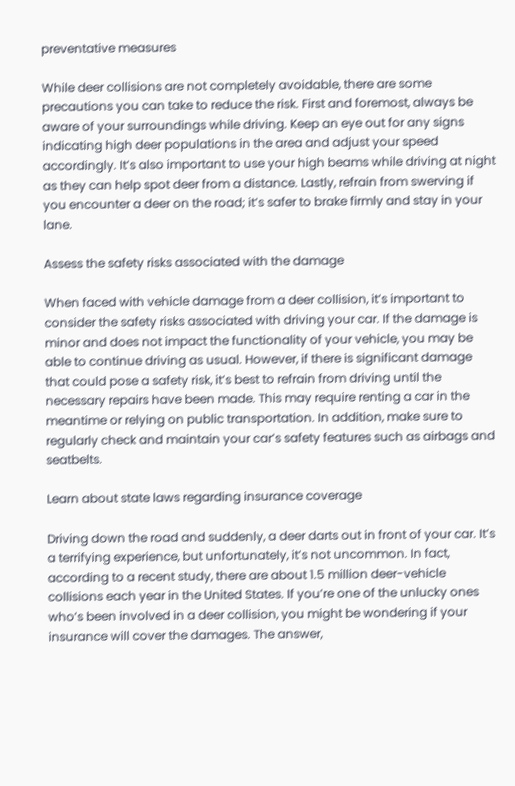preventative measures

While deer collisions are not completely avoidable, there are some precautions you can take to reduce the risk. First and foremost, always be aware of your surroundings while driving. Keep an eye out for any signs indicating high deer populations in the area and adjust your speed accordingly. It’s also important to use your high beams while driving at night as they can help spot deer from a distance. Lastly, refrain from swerving if you encounter a deer on the road; it’s safer to brake firmly and stay in your lane.

Assess the safety risks associated with the damage

When faced with vehicle damage from a deer collision, it’s important to consider the safety risks associated with driving your car. If the damage is minor and does not impact the functionality of your vehicle, you may be able to continue driving as usual. However, if there is significant damage that could pose a safety risk, it’s best to refrain from driving until the necessary repairs have been made. This may require renting a car in the meantime or relying on public transportation. In addition, make sure to regularly check and maintain your car’s safety features such as airbags and seatbelts.

Learn about state laws regarding insurance coverage

Driving down the road and suddenly, a deer darts out in front of your car. It’s a terrifying experience, but unfortunately, it’s not uncommon. In fact, according to a recent study, there are about 1.5 million deer-vehicle collisions each year in the United States. If you’re one of the unlucky ones who’s been involved in a deer collision, you might be wondering if your insurance will cover the damages. The answer,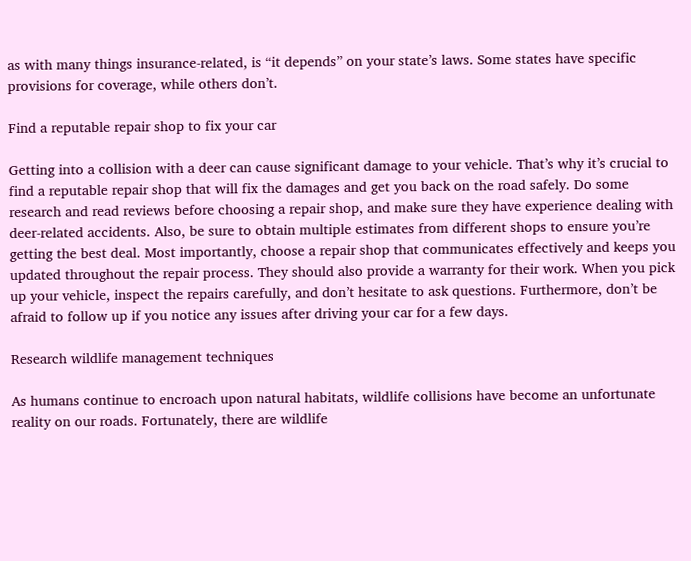as with many things insurance-related, is “it depends” on your state’s laws. Some states have specific provisions for coverage, while others don’t.

Find a reputable repair shop to fix your car

Getting into a collision with a deer can cause significant damage to your vehicle. That’s why it’s crucial to find a reputable repair shop that will fix the damages and get you back on the road safely. Do some research and read reviews before choosing a repair shop, and make sure they have experience dealing with deer-related accidents. Also, be sure to obtain multiple estimates from different shops to ensure you’re getting the best deal. Most importantly, choose a repair shop that communicates effectively and keeps you updated throughout the repair process. They should also provide a warranty for their work. When you pick up your vehicle, inspect the repairs carefully, and don’t hesitate to ask questions. Furthermore, don’t be afraid to follow up if you notice any issues after driving your car for a few days.

Research wildlife management techniques

As humans continue to encroach upon natural habitats, wildlife collisions have become an unfortunate reality on our roads. Fortunately, there are wildlife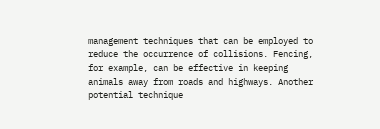management techniques that can be employed to reduce the occurrence of collisions. Fencing, for example, can be effective in keeping animals away from roads and highways. Another potential technique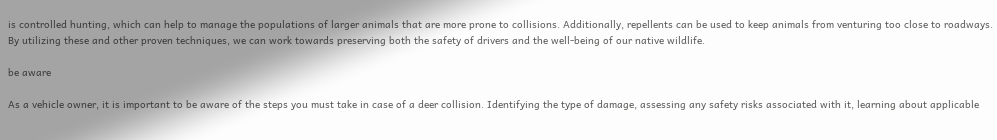is controlled hunting, which can help to manage the populations of larger animals that are more prone to collisions. Additionally, repellents can be used to keep animals from venturing too close to roadways. By utilizing these and other proven techniques, we can work towards preserving both the safety of drivers and the well-being of our native wildlife.

be aware

As a vehicle owner, it is important to be aware of the steps you must take in case of a deer collision. Identifying the type of damage, assessing any safety risks associated with it, learning about applicable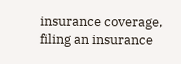insurance coverage, filing an insurance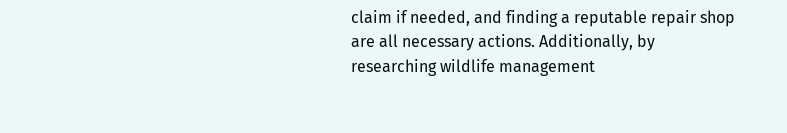claim if needed, and finding a reputable repair shop are all necessary actions. Additionally, by researching wildlife management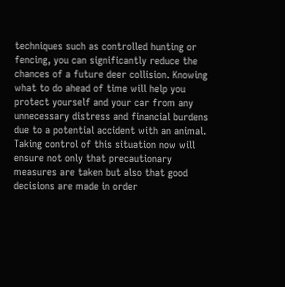techniques such as controlled hunting or fencing, you can significantly reduce the chances of a future deer collision. Knowing what to do ahead of time will help you protect yourself and your car from any unnecessary distress and financial burdens due to a potential accident with an animal. Taking control of this situation now will ensure not only that precautionary measures are taken but also that good decisions are made in order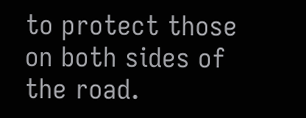to protect those on both sides of the road.